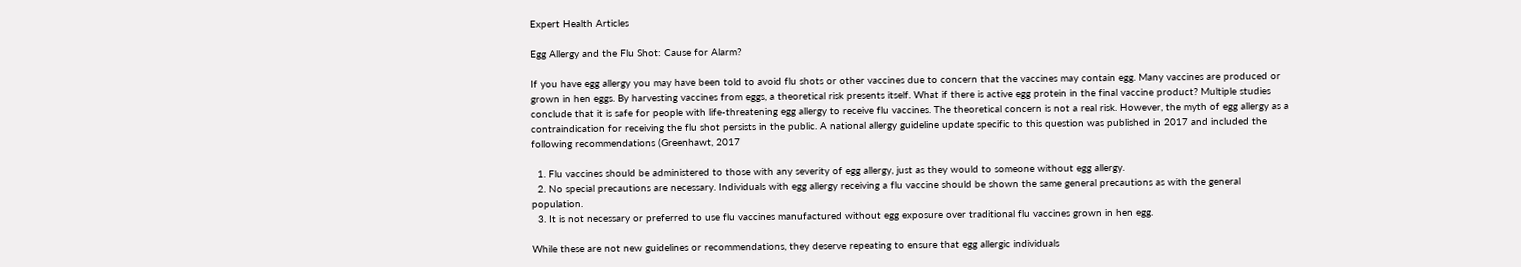Expert Health Articles

Egg Allergy and the Flu Shot: Cause for Alarm?

If you have egg allergy you may have been told to avoid flu shots or other vaccines due to concern that the vaccines may contain egg. Many vaccines are produced or grown in hen eggs. By harvesting vaccines from eggs, a theoretical risk presents itself. What if there is active egg protein in the final vaccine product? Multiple studies conclude that it is safe for people with life-threatening egg allergy to receive flu vaccines. The theoretical concern is not a real risk. However, the myth of egg allergy as a contraindication for receiving the flu shot persists in the public. A national allergy guideline update specific to this question was published in 2017 and included the following recommendations (Greenhawt, 2017

  1. Flu vaccines should be administered to those with any severity of egg allergy, just as they would to someone without egg allergy.
  2. No special precautions are necessary. Individuals with egg allergy receiving a flu vaccine should be shown the same general precautions as with the general population.
  3. It is not necessary or preferred to use flu vaccines manufactured without egg exposure over traditional flu vaccines grown in hen egg.

While these are not new guidelines or recommendations, they deserve repeating to ensure that egg allergic individuals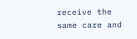receive the same care and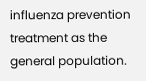influenza prevention treatment as the general population.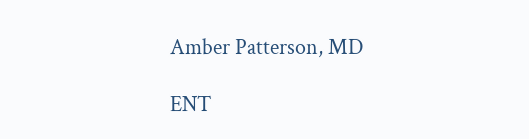Amber Patterson, MD

ENT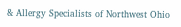& Allergy Specialists of Northwest Ohio